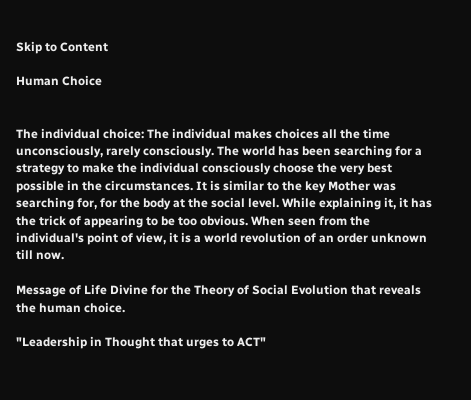Skip to Content

Human Choice


The individual choice: The individual makes choices all the time unconsciously, rarely consciously. The world has been searching for a strategy to make the individual consciously choose the very best possible in the circumstances. It is similar to the key Mother was searching for, for the body at the social level. While explaining it, it has the trick of appearing to be too obvious. When seen from the individual's point of view, it is a world revolution of an order unknown till now.

Message of Life Divine for the Theory of Social Evolution that reveals the human choice.

"Leadership in Thought that urges to ACT"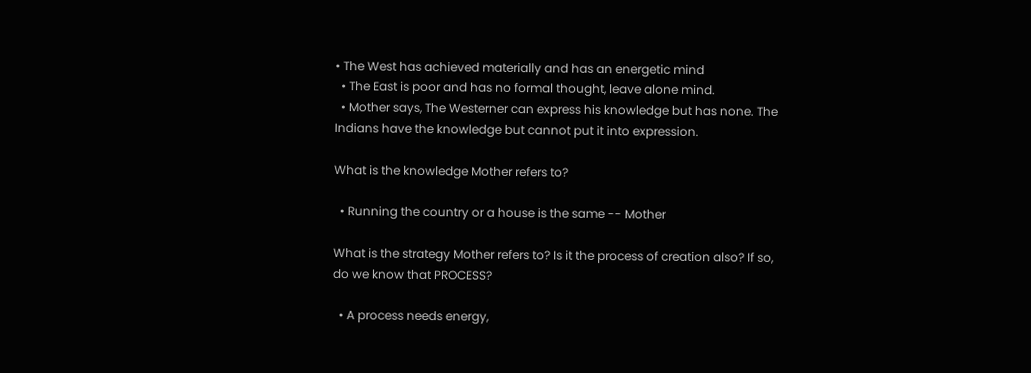• The West has achieved materially and has an energetic mind
  • The East is poor and has no formal thought, leave alone mind.
  • Mother says, The Westerner can express his knowledge but has none. The Indians have the knowledge but cannot put it into expression.

What is the knowledge Mother refers to?

  • Running the country or a house is the same -- Mother

What is the strategy Mother refers to? Is it the process of creation also? If so, do we know that PROCESS?

  • A process needs energy,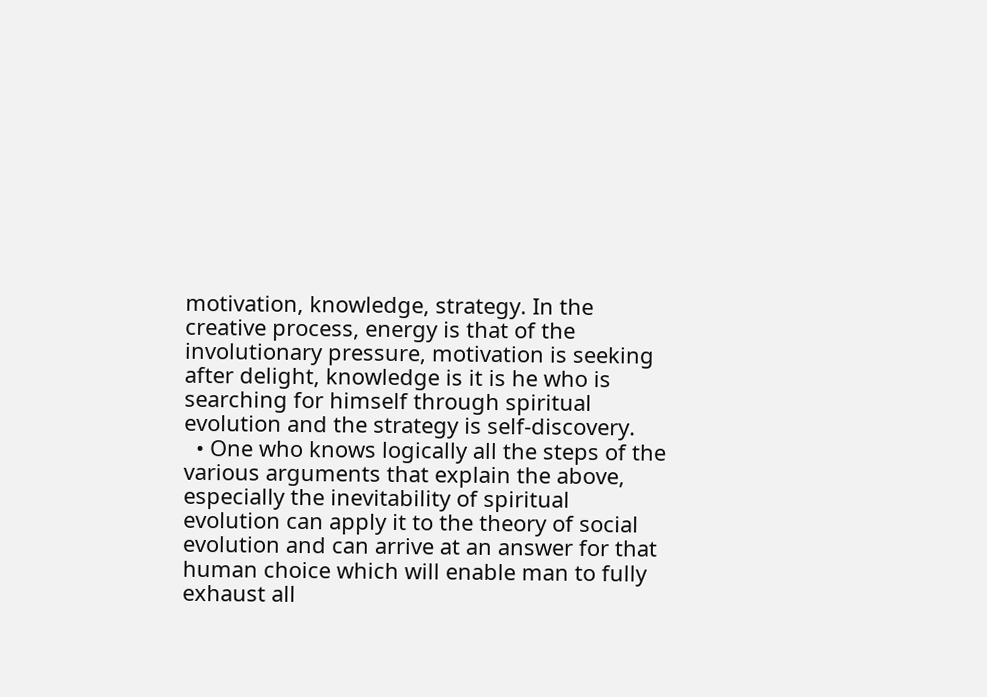motivation, knowledge, strategy. In the creative process, energy is that of the involutionary pressure, motivation is seeking after delight, knowledge is it is he who is searching for himself through spiritual evolution and the strategy is self-discovery.
  • One who knows logically all the steps of the various arguments that explain the above, especially the inevitability of spiritual evolution can apply it to the theory of social evolution and can arrive at an answer for that human choice which will enable man to fully exhaust all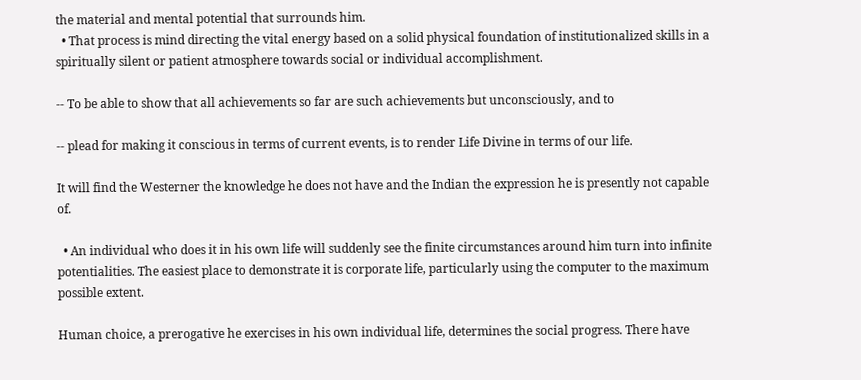the material and mental potential that surrounds him.
  • That process is mind directing the vital energy based on a solid physical foundation of institutionalized skills in a spiritually silent or patient atmosphere towards social or individual accomplishment.

-- To be able to show that all achievements so far are such achievements but unconsciously, and to

-- plead for making it conscious in terms of current events, is to render Life Divine in terms of our life.

It will find the Westerner the knowledge he does not have and the Indian the expression he is presently not capable of.

  • An individual who does it in his own life will suddenly see the finite circumstances around him turn into infinite potentialities. The easiest place to demonstrate it is corporate life, particularly using the computer to the maximum possible extent.

Human choice, a prerogative he exercises in his own individual life, determines the social progress. There have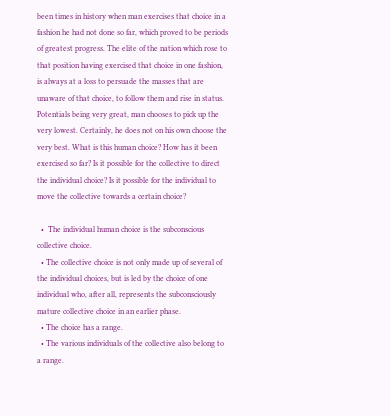been times in history when man exercises that choice in a fashion he had not done so far, which proved to be periods of greatest progress. The elite of the nation which rose to that position having exercised that choice in one fashion, is always at a loss to persuade the masses that are unaware of that choice, to follow them and rise in status. Potentials being very great, man chooses to pick up the very lowest. Certainly, he does not on his own choose the very best. What is this human choice? How has it been exercised so far? Is it possible for the collective to direct the individual choice? Is it possible for the individual to move the collective towards a certain choice?

  •  The individual human choice is the subconscious collective choice.
  • The collective choice is not only made up of several of the individual choices, but is led by the choice of one individual who, after all, represents the subconsciously mature collective choice in an earlier phase.
  • The choice has a range.
  • The various individuals of the collective also belong to a range.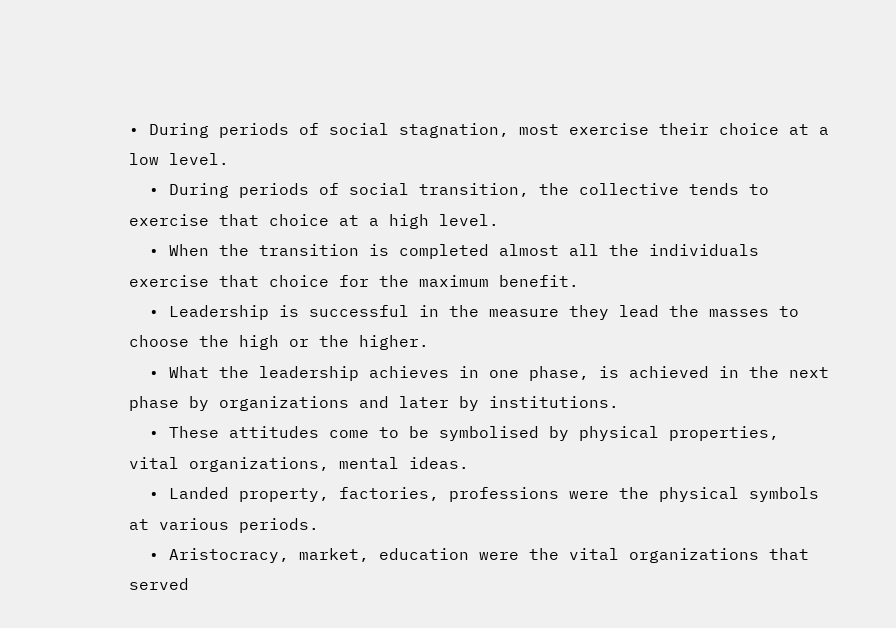• During periods of social stagnation, most exercise their choice at a low level.
  • During periods of social transition, the collective tends to exercise that choice at a high level.
  • When the transition is completed almost all the individuals exercise that choice for the maximum benefit.
  • Leadership is successful in the measure they lead the masses to choose the high or the higher.
  • What the leadership achieves in one phase, is achieved in the next phase by organizations and later by institutions.
  • These attitudes come to be symbolised by physical properties, vital organizations, mental ideas.
  • Landed property, factories, professions were the physical symbols at various periods.
  • Aristocracy, market, education were the vital organizations that served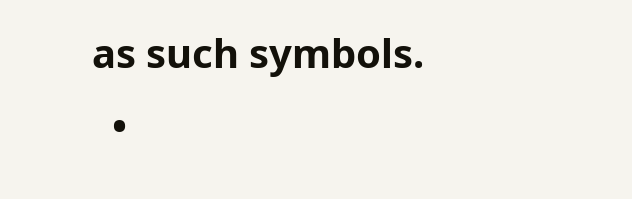as such symbols.
  •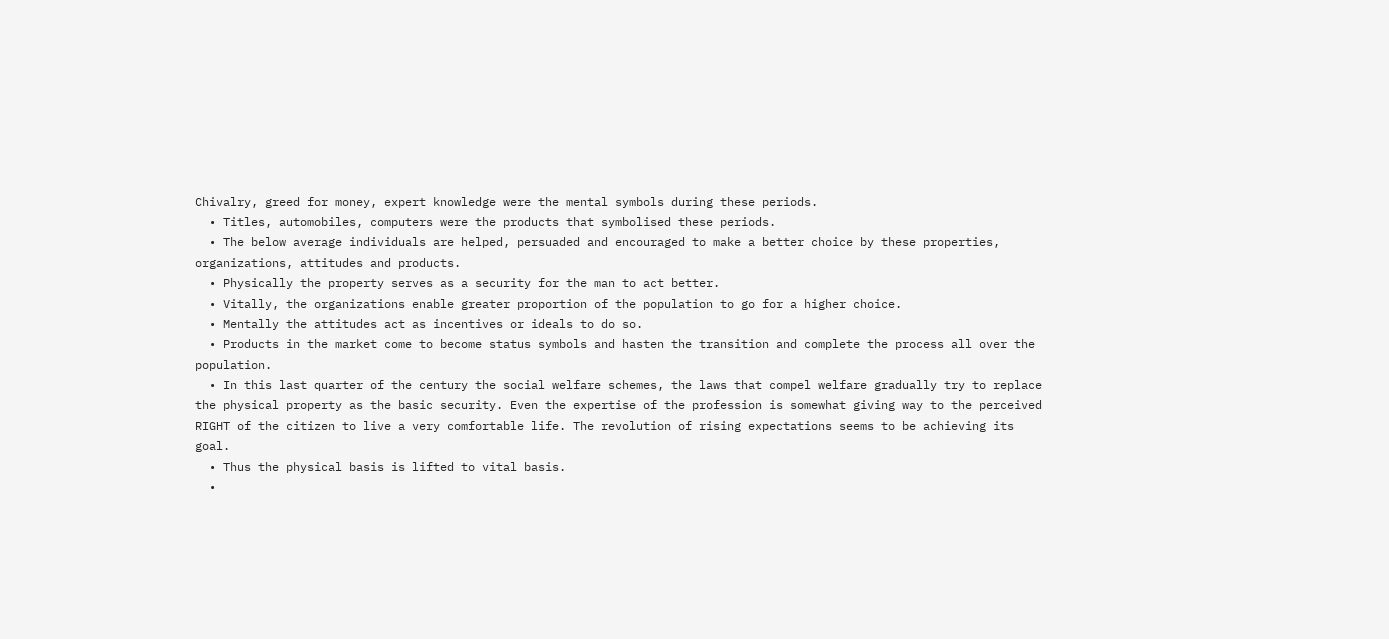Chivalry, greed for money, expert knowledge were the mental symbols during these periods.
  • Titles, automobiles, computers were the products that symbolised these periods.
  • The below average individuals are helped, persuaded and encouraged to make a better choice by these properties, organizations, attitudes and products.
  • Physically the property serves as a security for the man to act better.
  • Vitally, the organizations enable greater proportion of the population to go for a higher choice.
  • Mentally the attitudes act as incentives or ideals to do so.
  • Products in the market come to become status symbols and hasten the transition and complete the process all over the population.
  • In this last quarter of the century the social welfare schemes, the laws that compel welfare gradually try to replace the physical property as the basic security. Even the expertise of the profession is somewhat giving way to the perceived RIGHT of the citizen to live a very comfortable life. The revolution of rising expectations seems to be achieving its goal.
  • Thus the physical basis is lifted to vital basis.
  •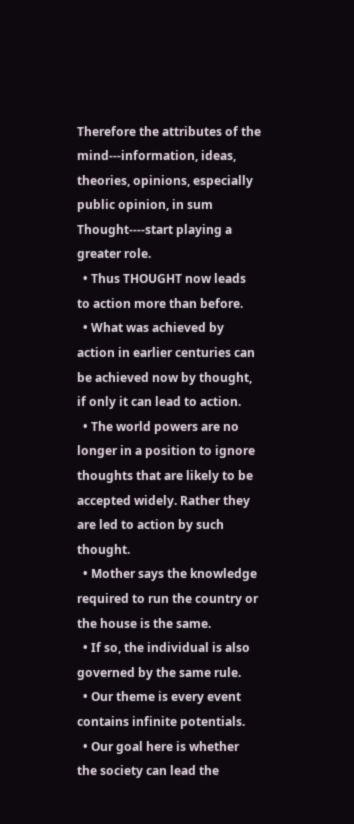Therefore the attributes of the mind---information, ideas, theories, opinions, especially public opinion, in sum Thought----start playing a greater role.
  • Thus THOUGHT now leads to action more than before.
  • What was achieved by action in earlier centuries can be achieved now by thought, if only it can lead to action.
  • The world powers are no longer in a position to ignore thoughts that are likely to be accepted widely. Rather they are led to action by such thought.
  • Mother says the knowledge required to run the country or the house is the same.
  • If so, the individual is also governed by the same rule.
  • Our theme is every event contains infinite potentials.
  • Our goal here is whether the society can lead the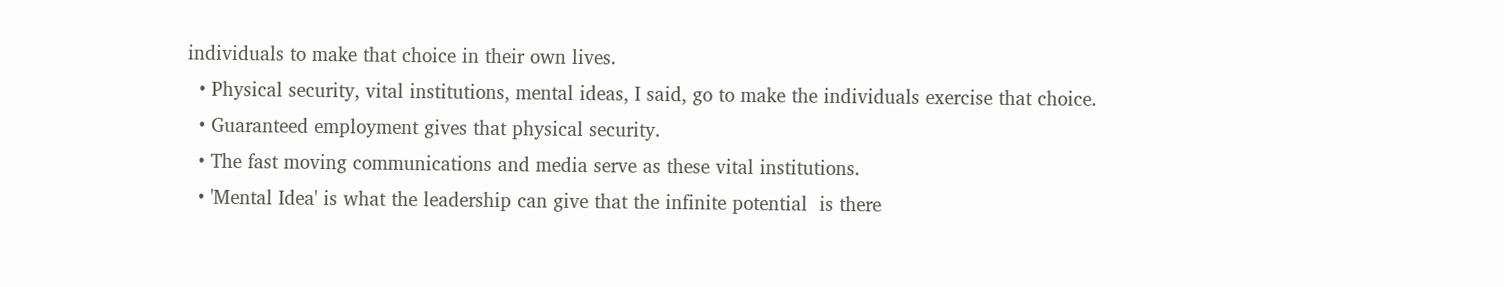individuals to make that choice in their own lives.
  • Physical security, vital institutions, mental ideas, I said, go to make the individuals exercise that choice.
  • Guaranteed employment gives that physical security.
  • The fast moving communications and media serve as these vital institutions.
  • 'Mental Idea' is what the leadership can give that the infinite potential  is there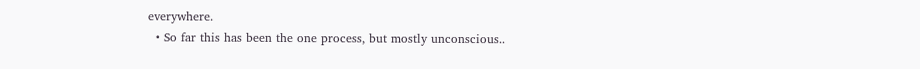everywhere.
  • So far this has been the one process, but mostly unconscious..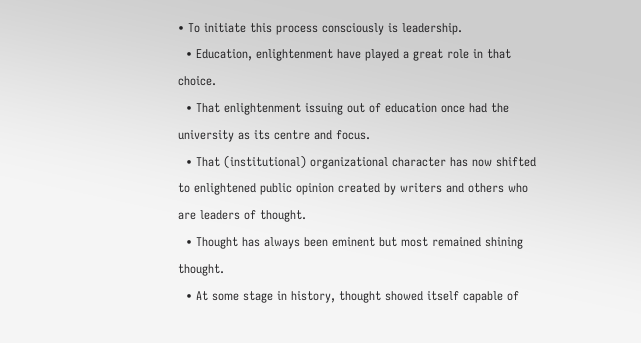• To initiate this process consciously is leadership.
  • Education, enlightenment have played a great role in that choice.
  • That enlightenment issuing out of education once had the university as its centre and focus.
  • That (institutional) organizational character has now shifted to enlightened public opinion created by writers and others who are leaders of thought.
  • Thought has always been eminent but most remained shining thought.
  • At some stage in history, thought showed itself capable of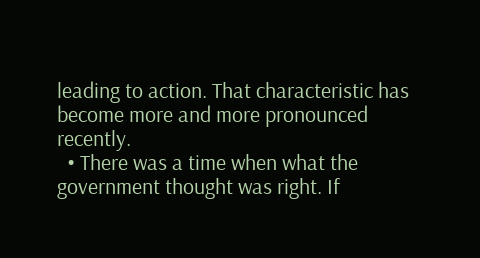leading to action. That characteristic has become more and more pronounced recently.
  • There was a time when what the government thought was right. If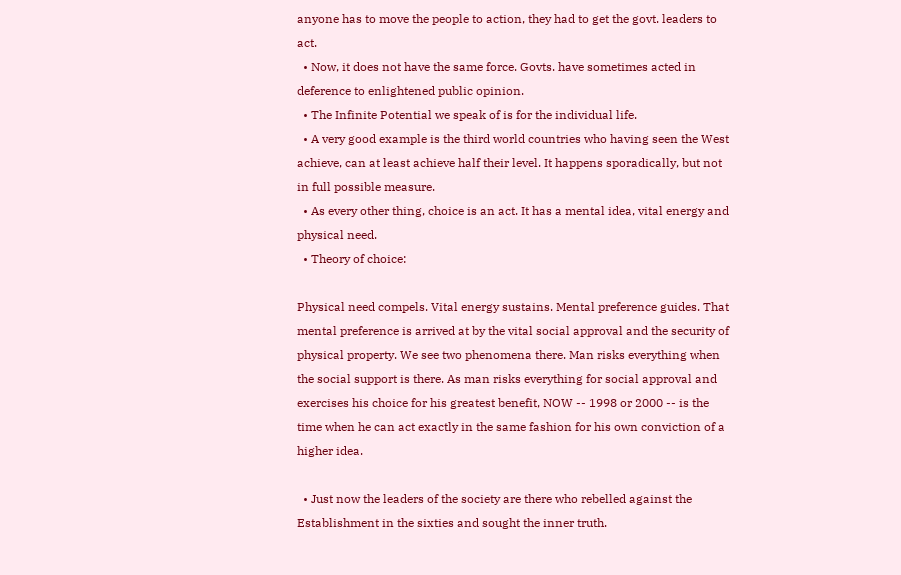anyone has to move the people to action, they had to get the govt. leaders to act.
  • Now, it does not have the same force. Govts. have sometimes acted in deference to enlightened public opinion.
  • The Infinite Potential we speak of is for the individual life.
  • A very good example is the third world countries who having seen the West achieve, can at least achieve half their level. It happens sporadically, but not in full possible measure.
  • As every other thing, choice is an act. It has a mental idea, vital energy and physical need.
  • Theory of choice:

Physical need compels. Vital energy sustains. Mental preference guides. That mental preference is arrived at by the vital social approval and the security of physical property. We see two phenomena there. Man risks everything when the social support is there. As man risks everything for social approval and exercises his choice for his greatest benefit, NOW -- 1998 or 2000 -- is the time when he can act exactly in the same fashion for his own conviction of a higher idea.

  • Just now the leaders of the society are there who rebelled against the Establishment in the sixties and sought the inner truth.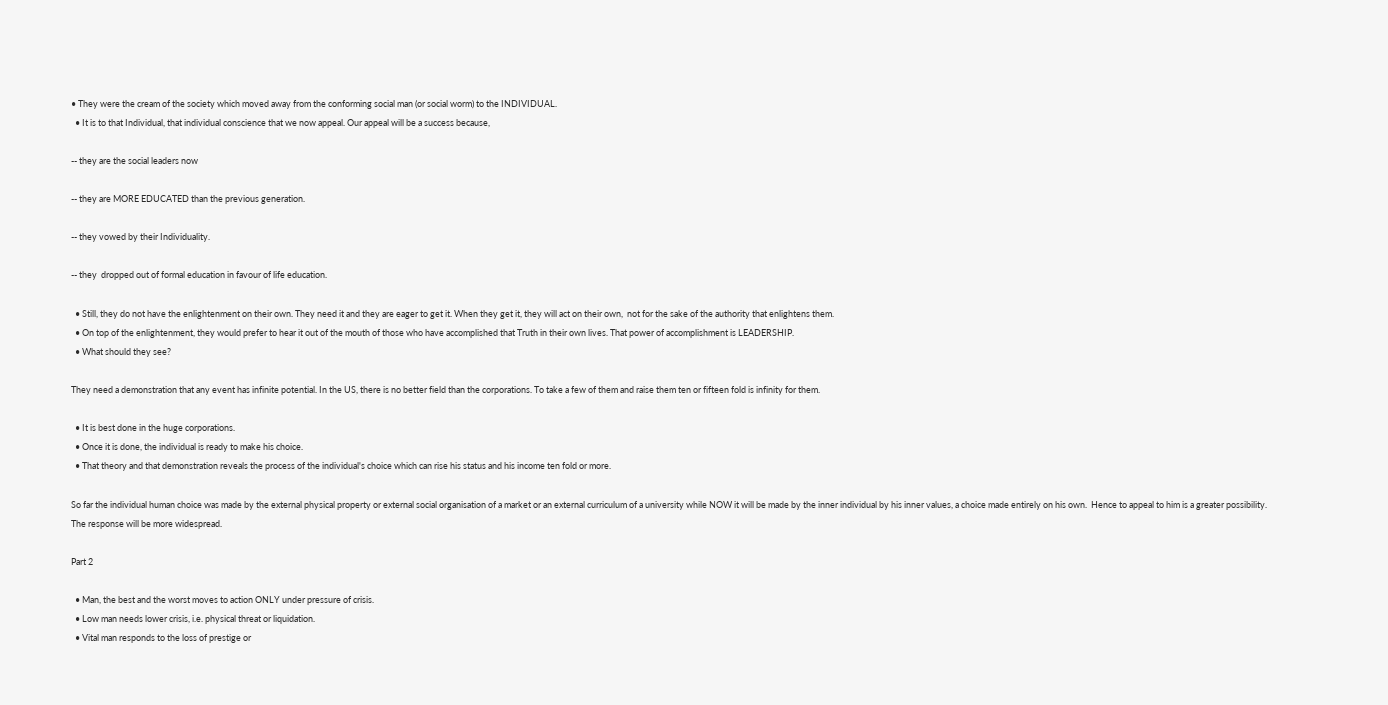• They were the cream of the society which moved away from the conforming social man (or social worm) to the INDIVIDUAL.
  • It is to that Individual, that individual conscience that we now appeal. Our appeal will be a success because,

-- they are the social leaders now

-- they are MORE EDUCATED than the previous generation.

-- they vowed by their Individuality.

-- they  dropped out of formal education in favour of life education.

  • Still, they do not have the enlightenment on their own. They need it and they are eager to get it. When they get it, they will act on their own,  not for the sake of the authority that enlightens them.
  • On top of the enlightenment, they would prefer to hear it out of the mouth of those who have accomplished that Truth in their own lives. That power of accomplishment is LEADERSHIP.
  • What should they see?

They need a demonstration that any event has infinite potential. In the US, there is no better field than the corporations. To take a few of them and raise them ten or fifteen fold is infinity for them.

  • It is best done in the huge corporations.
  • Once it is done, the individual is ready to make his choice.
  • That theory and that demonstration reveals the process of the individual's choice which can rise his status and his income ten fold or more.

So far the individual human choice was made by the external physical property or external social organisation of a market or an external curriculum of a university while NOW it will be made by the inner individual by his inner values, a choice made entirely on his own.  Hence to appeal to him is a greater possibility. The response will be more widespread.

Part 2

  • Man, the best and the worst moves to action ONLY under pressure of crisis.
  • Low man needs lower crisis, i.e. physical threat or liquidation.
  • Vital man responds to the loss of prestige or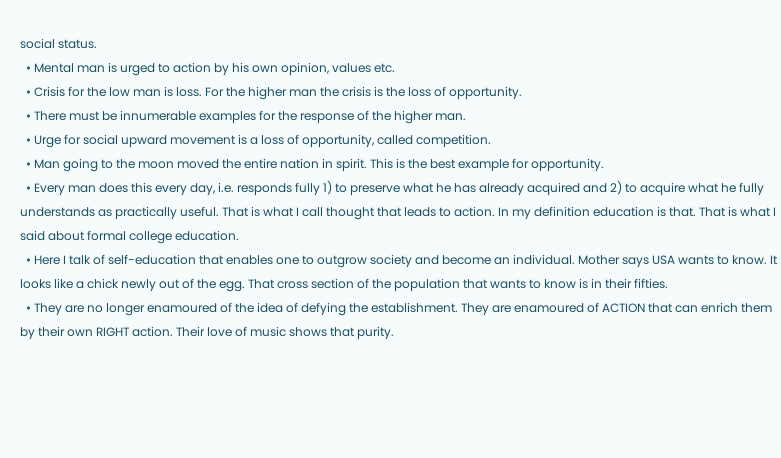social status.
  • Mental man is urged to action by his own opinion, values etc.
  • Crisis for the low man is loss. For the higher man the crisis is the loss of opportunity.
  • There must be innumerable examples for the response of the higher man.
  • Urge for social upward movement is a loss of opportunity, called competition.
  • Man going to the moon moved the entire nation in spirit. This is the best example for opportunity.
  • Every man does this every day, i.e. responds fully 1) to preserve what he has already acquired and 2) to acquire what he fully understands as practically useful. That is what I call thought that leads to action. In my definition education is that. That is what I said about formal college education.
  • Here I talk of self-education that enables one to outgrow society and become an individual. Mother says USA wants to know. It looks like a chick newly out of the egg. That cross section of the population that wants to know is in their fifties.
  • They are no longer enamoured of the idea of defying the establishment. They are enamoured of ACTION that can enrich them by their own RIGHT action. Their love of music shows that purity.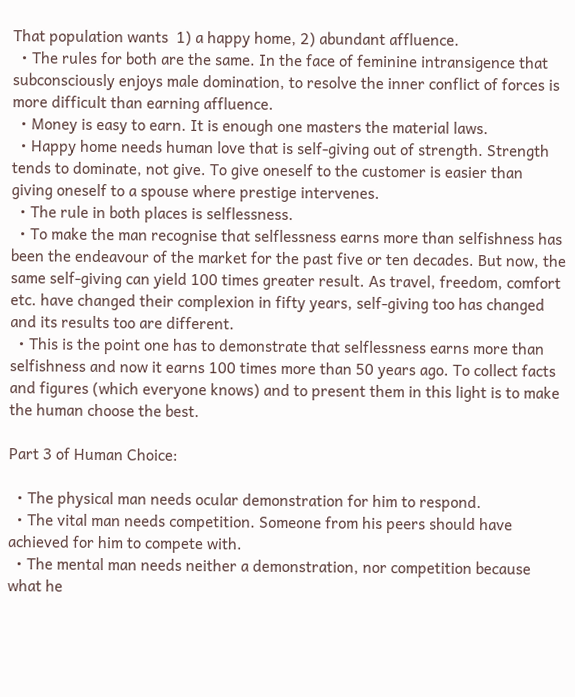That population wants  1) a happy home, 2) abundant affluence.
  • The rules for both are the same. In the face of feminine intransigence that subconsciously enjoys male domination, to resolve the inner conflict of forces is more difficult than earning affluence.
  • Money is easy to earn. It is enough one masters the material laws.
  • Happy home needs human love that is self-giving out of strength. Strength tends to dominate, not give. To give oneself to the customer is easier than giving oneself to a spouse where prestige intervenes.
  • The rule in both places is selflessness.
  • To make the man recognise that selflessness earns more than selfishness has been the endeavour of the market for the past five or ten decades. But now, the same self-giving can yield 100 times greater result. As travel, freedom, comfort etc. have changed their complexion in fifty years, self-giving too has changed and its results too are different.
  • This is the point one has to demonstrate that selflessness earns more than selfishness and now it earns 100 times more than 50 years ago. To collect facts and figures (which everyone knows) and to present them in this light is to make the human choose the best.

Part 3 of Human Choice:

  • The physical man needs ocular demonstration for him to respond.
  • The vital man needs competition. Someone from his peers should have achieved for him to compete with.
  • The mental man needs neither a demonstration, nor competition because what he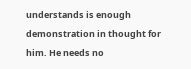understands is enough demonstration in thought for him. He needs no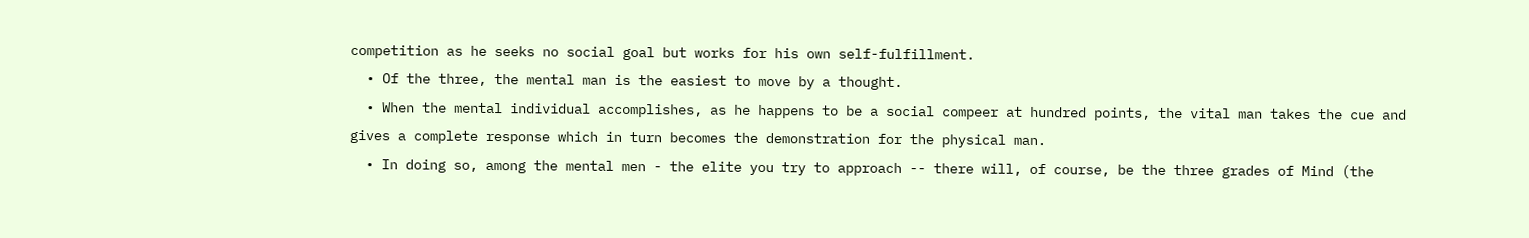competition as he seeks no social goal but works for his own self-fulfillment.
  • Of the three, the mental man is the easiest to move by a thought.
  • When the mental individual accomplishes, as he happens to be a social compeer at hundred points, the vital man takes the cue and gives a complete response which in turn becomes the demonstration for the physical man.
  • In doing so, among the mental men - the elite you try to approach -- there will, of course, be the three grades of Mind (the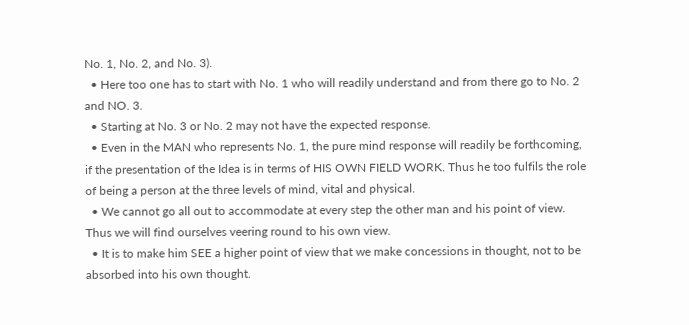No. 1, No. 2, and No. 3).
  • Here too one has to start with No. 1 who will readily understand and from there go to No. 2 and NO. 3.
  • Starting at No. 3 or No. 2 may not have the expected response.
  • Even in the MAN who represents No. 1, the pure mind response will readily be forthcoming, if the presentation of the Idea is in terms of HIS OWN FIELD WORK. Thus he too fulfils the role of being a person at the three levels of mind, vital and physical.
  • We cannot go all out to accommodate at every step the other man and his point of view. Thus we will find ourselves veering round to his own view.
  • It is to make him SEE a higher point of view that we make concessions in thought, not to be absorbed into his own thought.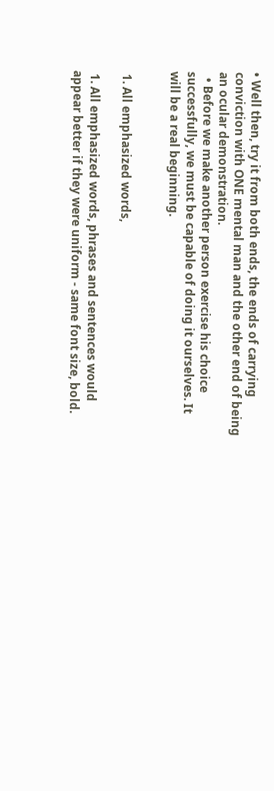• Well then, try it from both ends, the ends of carrying conviction with ONE mental man and the other end of being an ocular demonstration.
  • Before we make another person exercise his choice successfully, we must be capable of doing it ourselves. It will be a real beginning.


 1. All emphasized words,

 1. All emphasized words, phrases and sentences would appear better if they were uniform - same font size, bold.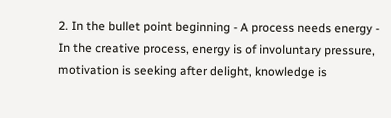2. In the bullet point beginning - A process needs energy - In the creative process, energy is of involuntary pressure, motivation is seeking after delight, knowledge is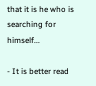that it is he who is searching for himself...

- It is better read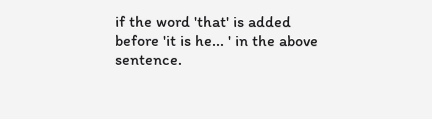if the word 'that' is added before 'it is he... ' in the above sentence.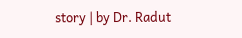story | by Dr. Radut